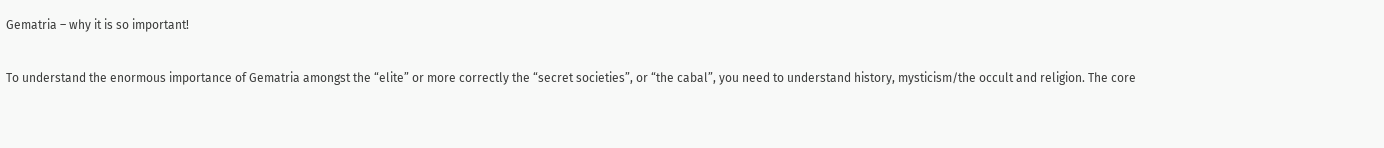Gematria – why it is so important!

To understand the enormous importance of Gematria amongst the “elite” or more correctly the “secret societies”, or “the cabal”, you need to understand history, mysticism/the occult and religion. The core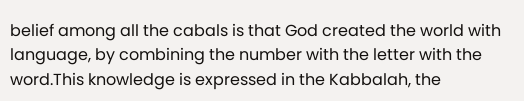belief among all the cabals is that God created the world with language, by combining the number with the letter with the word.This knowledge is expressed in the Kabbalah, the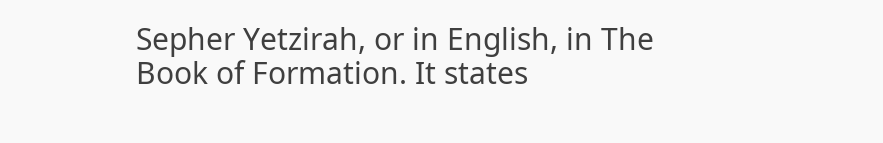Sepher Yetzirah, or in English, in The Book of Formation. It states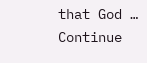that God … Continue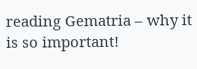reading Gematria – why it is so important!